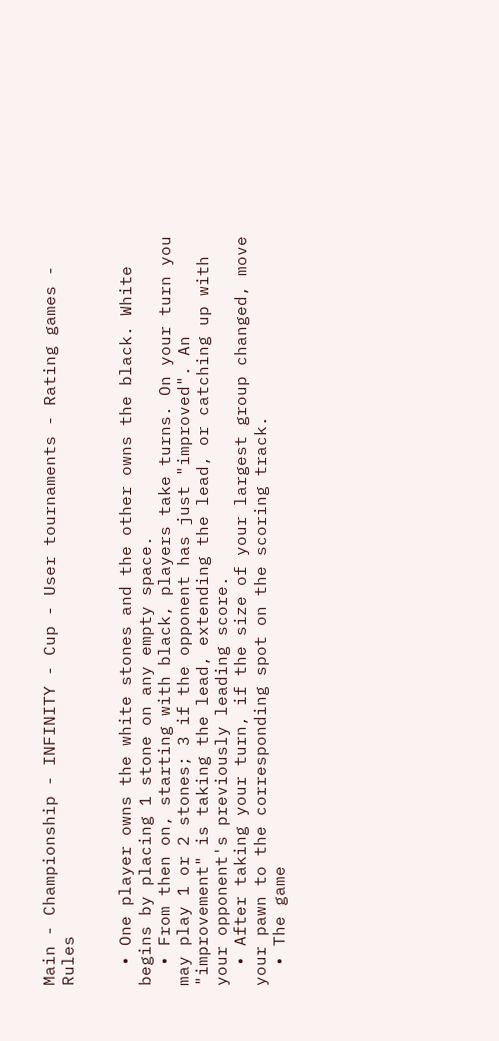Main - Championship - INFINITY - Cup - User tournaments - Rating games - Rules


  • One player owns the white stones and the other owns the black. White begins by placing 1 stone on any empty space.
  • From then on, starting with black, players take turns. On your turn you may play 1 or 2 stones; 3 if the opponent has just "improved". An "improvement" is taking the lead, extending the lead, or catching up with your opponent's previously leading score.
  • After taking your turn, if the size of your largest group changed, move your pawn to the corresponding spot on the scoring track.
  • The game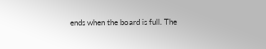ends when the board is full. The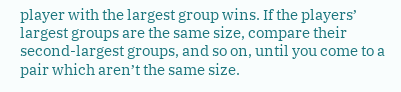player with the largest group wins. If the players’ largest groups are the same size, compare their second-largest groups, and so on, until you come to a pair which aren’t the same size.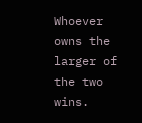Whoever owns the larger of the two wins.